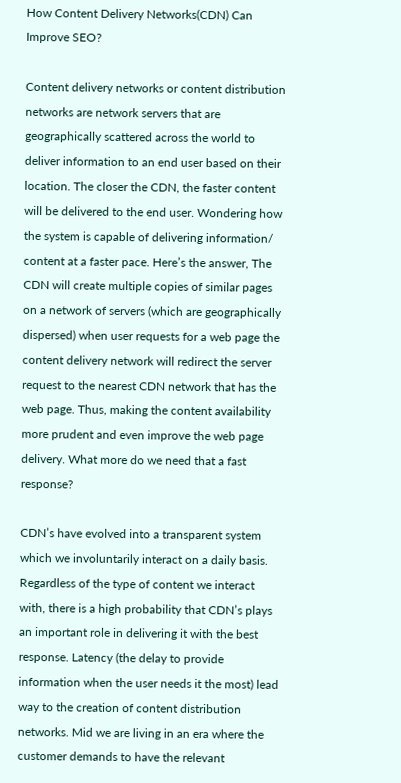How Content Delivery Networks(CDN) Can Improve SEO?

Content delivery networks or content distribution networks are network servers that are geographically scattered across the world to deliver information to an end user based on their location. The closer the CDN, the faster content will be delivered to the end user. Wondering how the system is capable of delivering information/ content at a faster pace. Here’s the answer, The CDN will create multiple copies of similar pages on a network of servers (which are geographically dispersed) when user requests for a web page the content delivery network will redirect the server request to the nearest CDN network that has the web page. Thus, making the content availability more prudent and even improve the web page delivery. What more do we need that a fast response?

CDN’s have evolved into a transparent system which we involuntarily interact on a daily basis. Regardless of the type of content we interact with, there is a high probability that CDN’s plays an important role in delivering it with the best response. Latency (the delay to provide information when the user needs it the most) lead way to the creation of content distribution networks. Mid we are living in an era where the customer demands to have the relevant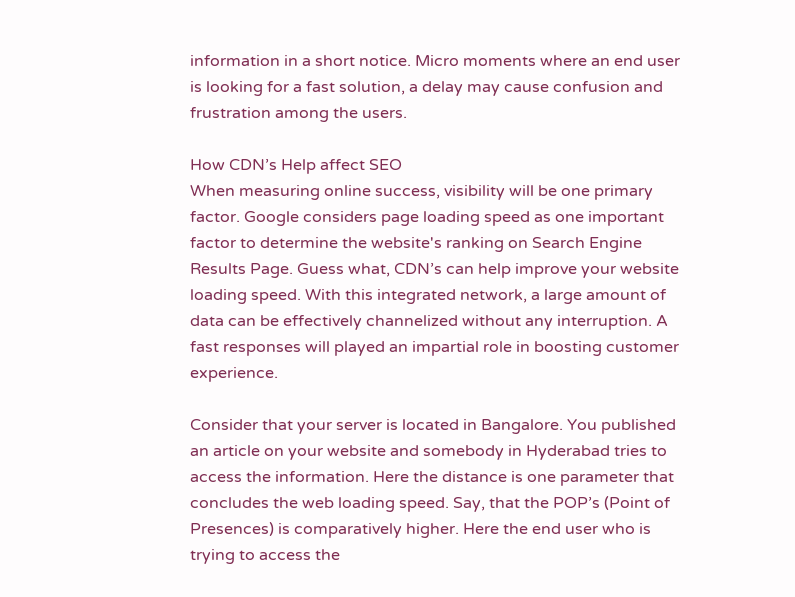information in a short notice. Micro moments where an end user is looking for a fast solution, a delay may cause confusion and frustration among the users.

How CDN’s Help affect SEO
When measuring online success, visibility will be one primary factor. Google considers page loading speed as one important factor to determine the website's ranking on Search Engine Results Page. Guess what, CDN’s can help improve your website loading speed. With this integrated network, a large amount of data can be effectively channelized without any interruption. A fast responses will played an impartial role in boosting customer experience.

Consider that your server is located in Bangalore. You published an article on your website and somebody in Hyderabad tries to access the information. Here the distance is one parameter that concludes the web loading speed. Say, that the POP’s (Point of Presences) is comparatively higher. Here the end user who is trying to access the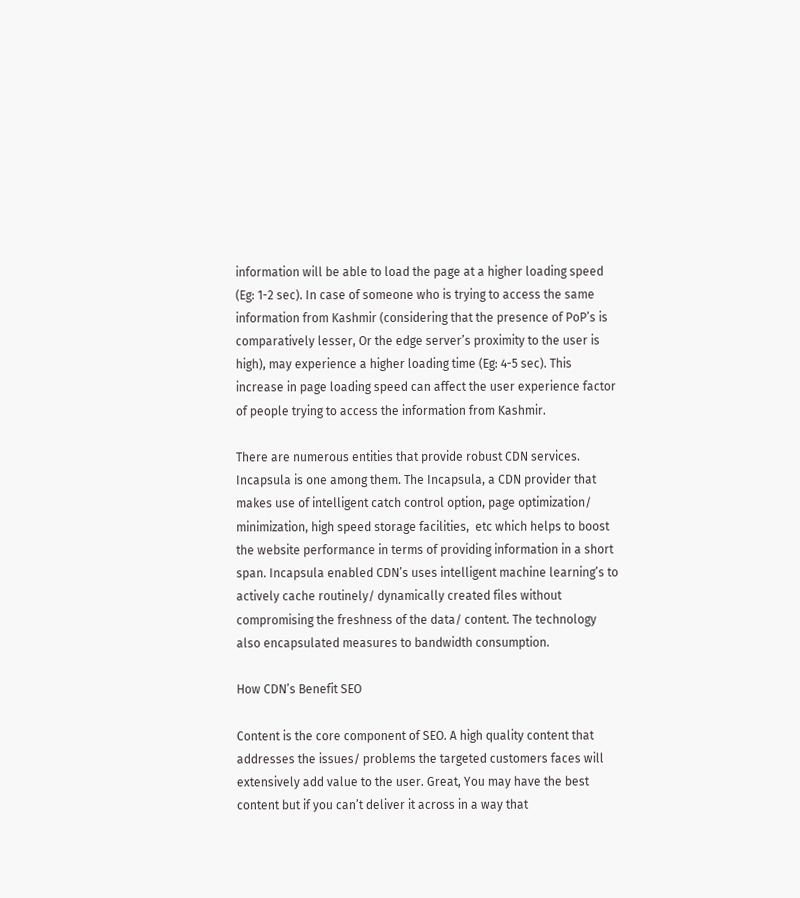information will be able to load the page at a higher loading speed (Eg: 1-2 sec). In case of someone who is trying to access the same information from Kashmir (considering that the presence of PoP’s is comparatively lesser, Or the edge server’s proximity to the user is high), may experience a higher loading time (Eg: 4-5 sec). This increase in page loading speed can affect the user experience factor of people trying to access the information from Kashmir.

There are numerous entities that provide robust CDN services. Incapsula is one among them. The Incapsula, a CDN provider that makes use of intelligent catch control option, page optimization/ minimization, high speed storage facilities,  etc which helps to boost the website performance in terms of providing information in a short span. Incapsula enabled CDN’s uses intelligent machine learning’s to actively cache routinely/ dynamically created files without compromising the freshness of the data/ content. The technology also encapsulated measures to bandwidth consumption.

How CDN’s Benefit SEO

Content is the core component of SEO. A high quality content that addresses the issues/ problems the targeted customers faces will extensively add value to the user. Great, You may have the best content but if you can’t deliver it across in a way that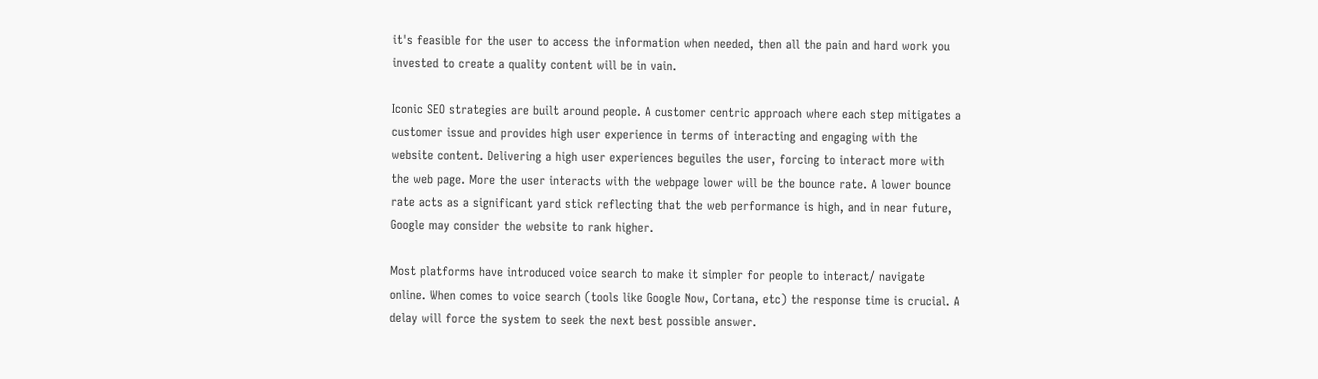it's feasible for the user to access the information when needed, then all the pain and hard work you invested to create a quality content will be in vain.

Iconic SEO strategies are built around people. A customer centric approach where each step mitigates a customer issue and provides high user experience in terms of interacting and engaging with the website content. Delivering a high user experiences beguiles the user, forcing to interact more with the web page. More the user interacts with the webpage lower will be the bounce rate. A lower bounce rate acts as a significant yard stick reflecting that the web performance is high, and in near future, Google may consider the website to rank higher.

Most platforms have introduced voice search to make it simpler for people to interact/ navigate online. When comes to voice search (tools like Google Now, Cortana, etc) the response time is crucial. A delay will force the system to seek the next best possible answer.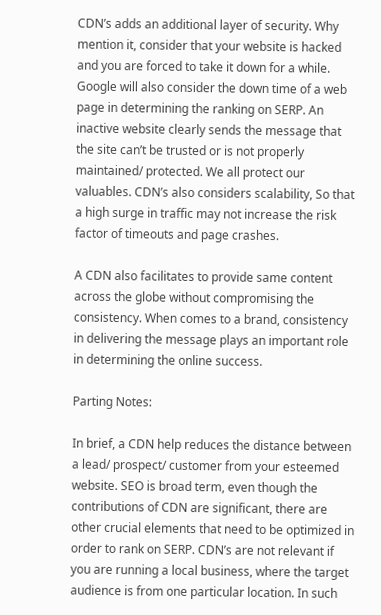CDN’s adds an additional layer of security. Why mention it, consider that your website is hacked and you are forced to take it down for a while. Google will also consider the down time of a web page in determining the ranking on SERP. An inactive website clearly sends the message that the site can’t be trusted or is not properly maintained/ protected. We all protect our valuables. CDN’s also considers scalability, So that a high surge in traffic may not increase the risk factor of timeouts and page crashes.

A CDN also facilitates to provide same content across the globe without compromising the consistency. When comes to a brand, consistency in delivering the message plays an important role in determining the online success.

Parting Notes:

In brief, a CDN help reduces the distance between a lead/ prospect/ customer from your esteemed website. SEO is broad term, even though the contributions of CDN are significant, there are other crucial elements that need to be optimized in order to rank on SERP. CDN’s are not relevant if you are running a local business, where the target audience is from one particular location. In such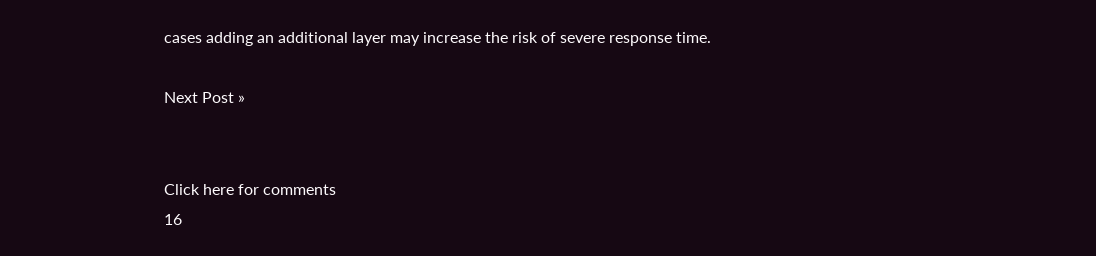cases adding an additional layer may increase the risk of severe response time.

Next Post »


Click here for comments
16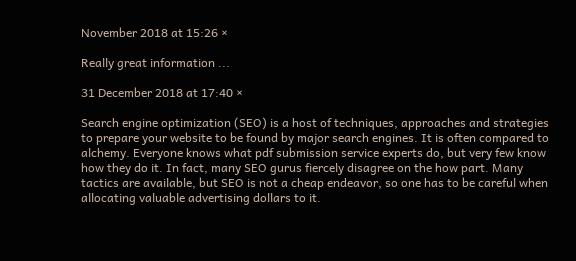November 2018 at 15:26 ×

Really great information ...

31 December 2018 at 17:40 ×

Search engine optimization (SEO) is a host of techniques, approaches and strategies to prepare your website to be found by major search engines. It is often compared to alchemy. Everyone knows what pdf submission service experts do, but very few know how they do it. In fact, many SEO gurus fiercely disagree on the how part. Many tactics are available, but SEO is not a cheap endeavor, so one has to be careful when allocating valuable advertising dollars to it.